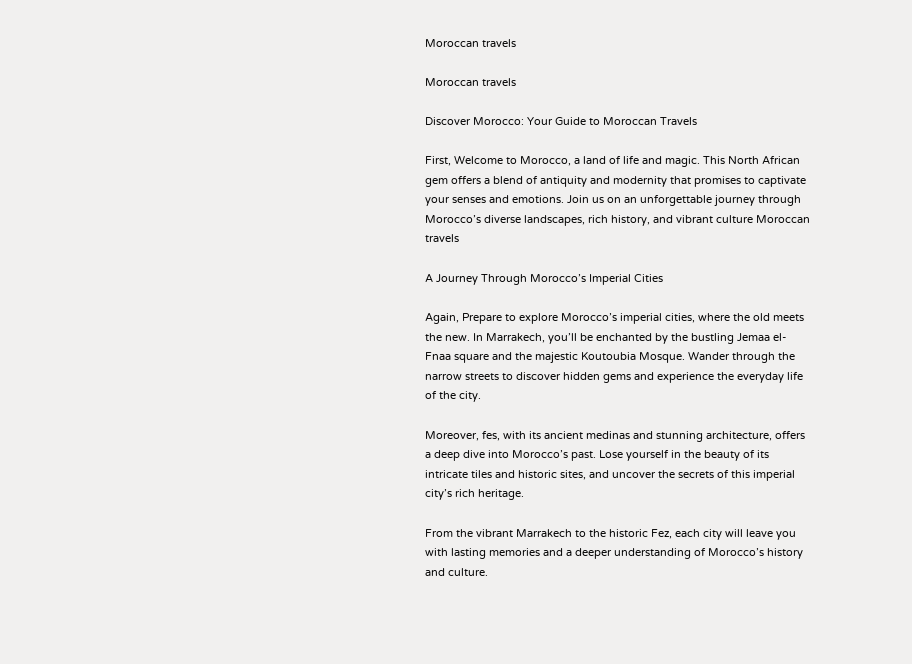Moroccan travels

Moroccan travels

Discover Morocco: Your Guide to Moroccan Travels

First, Welcome to Morocco, a land of life and magic. This North African gem offers a blend of antiquity and modernity that promises to captivate your senses and emotions. Join us on an unforgettable journey through Morocco’s diverse landscapes, rich history, and vibrant culture Moroccan travels

A Journey Through Morocco’s Imperial Cities

Again, Prepare to explore Morocco’s imperial cities, where the old meets the new. In Marrakech, you’ll be enchanted by the bustling Jemaa el-Fnaa square and the majestic Koutoubia Mosque. Wander through the narrow streets to discover hidden gems and experience the everyday life of the city.

Moreover, fes, with its ancient medinas and stunning architecture, offers a deep dive into Morocco’s past. Lose yourself in the beauty of its intricate tiles and historic sites, and uncover the secrets of this imperial city’s rich heritage.

From the vibrant Marrakech to the historic Fez, each city will leave you with lasting memories and a deeper understanding of Morocco’s history and culture.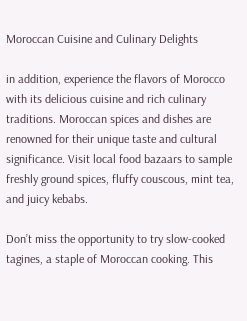Moroccan Cuisine and Culinary Delights

in addition, experience the flavors of Morocco with its delicious cuisine and rich culinary traditions. Moroccan spices and dishes are renowned for their unique taste and cultural significance. Visit local food bazaars to sample freshly ground spices, fluffy couscous, mint tea, and juicy kebabs.

Don’t miss the opportunity to try slow-cooked tagines, a staple of Moroccan cooking. This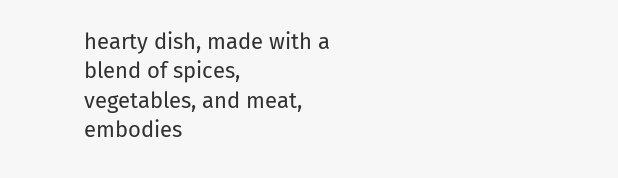hearty dish, made with a blend of spices, vegetables, and meat, embodies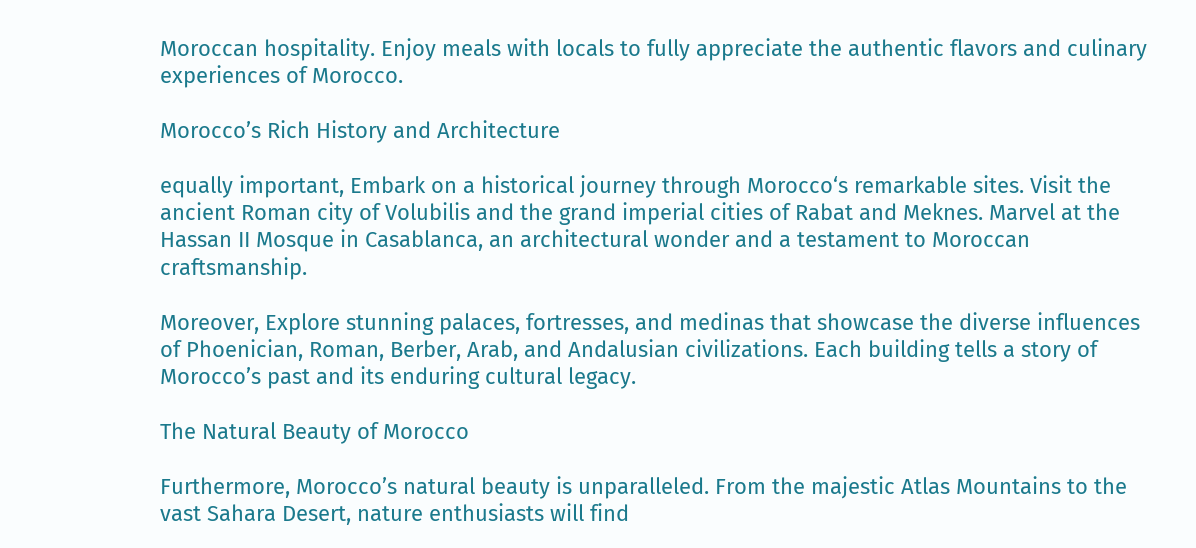Moroccan hospitality. Enjoy meals with locals to fully appreciate the authentic flavors and culinary experiences of Morocco.

Morocco’s Rich History and Architecture

equally important, Embark on a historical journey through Morocco‘s remarkable sites. Visit the ancient Roman city of Volubilis and the grand imperial cities of Rabat and Meknes. Marvel at the Hassan II Mosque in Casablanca, an architectural wonder and a testament to Moroccan craftsmanship.

Moreover, Explore stunning palaces, fortresses, and medinas that showcase the diverse influences of Phoenician, Roman, Berber, Arab, and Andalusian civilizations. Each building tells a story of Morocco’s past and its enduring cultural legacy.

The Natural Beauty of Morocco

Furthermore, Morocco’s natural beauty is unparalleled. From the majestic Atlas Mountains to the vast Sahara Desert, nature enthusiasts will find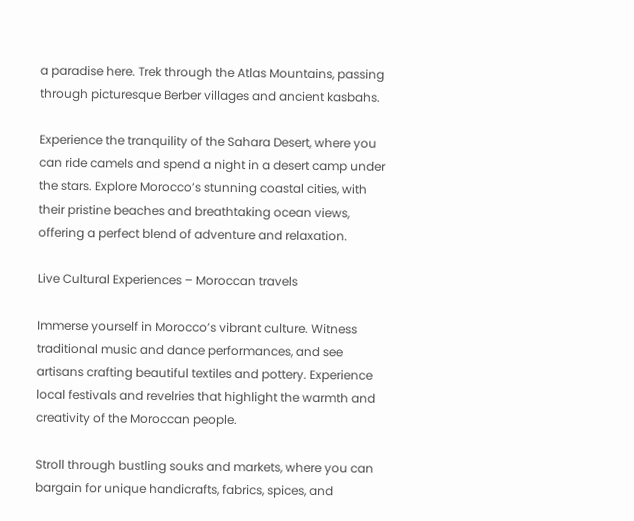a paradise here. Trek through the Atlas Mountains, passing through picturesque Berber villages and ancient kasbahs.

Experience the tranquility of the Sahara Desert, where you can ride camels and spend a night in a desert camp under the stars. Explore Morocco’s stunning coastal cities, with their pristine beaches and breathtaking ocean views, offering a perfect blend of adventure and relaxation.

Live Cultural Experiences – Moroccan travels

Immerse yourself in Morocco’s vibrant culture. Witness traditional music and dance performances, and see artisans crafting beautiful textiles and pottery. Experience local festivals and revelries that highlight the warmth and creativity of the Moroccan people.

Stroll through bustling souks and markets, where you can bargain for unique handicrafts, fabrics, spices, and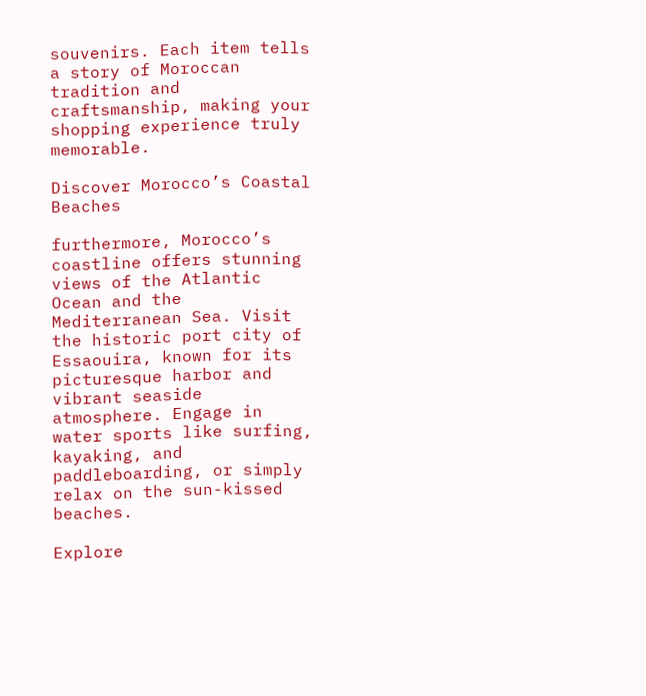souvenirs. Each item tells a story of Moroccan tradition and craftsmanship, making your shopping experience truly memorable.

Discover Morocco’s Coastal Beaches

furthermore, Morocco’s coastline offers stunning views of the Atlantic Ocean and the Mediterranean Sea. Visit the historic port city of Essaouira, known for its picturesque harbor and vibrant seaside atmosphere. Engage in water sports like surfing, kayaking, and paddleboarding, or simply relax on the sun-kissed beaches.

Explore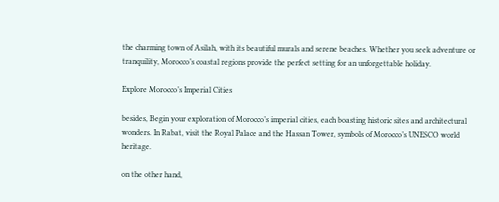the charming town of Asilah, with its beautiful murals and serene beaches. Whether you seek adventure or tranquility, Morocco’s coastal regions provide the perfect setting for an unforgettable holiday.

Explore Morocco’s Imperial Cities

besides, Begin your exploration of Morocco’s imperial cities, each boasting historic sites and architectural wonders. In Rabat, visit the Royal Palace and the Hassan Tower, symbols of Morocco’s UNESCO world heritage.

on the other hand,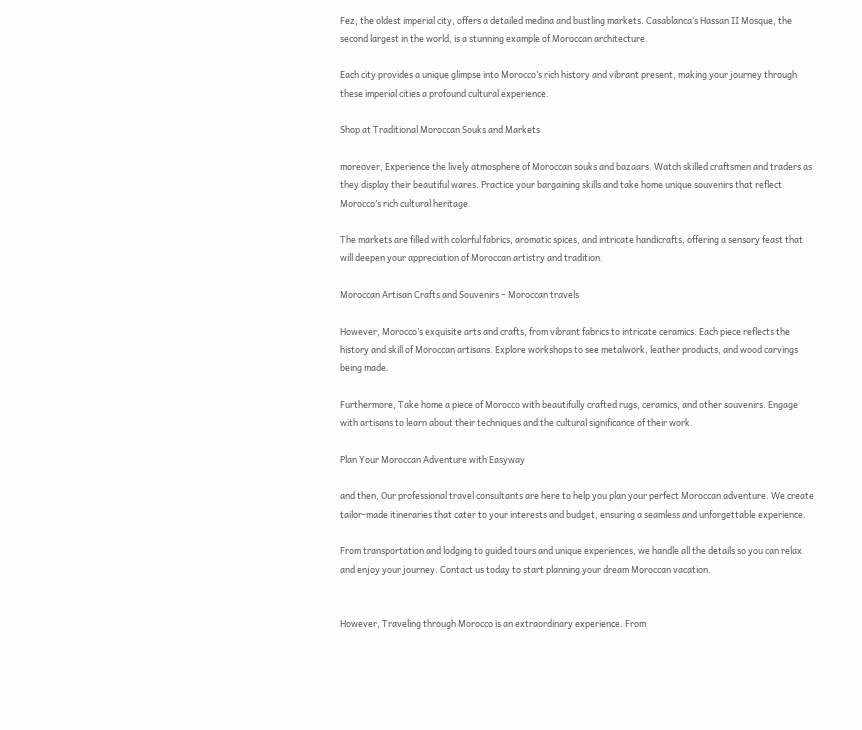Fez, the oldest imperial city, offers a detailed medina and bustling markets. Casablanca‘s Hassan II Mosque, the second largest in the world, is a stunning example of Moroccan architecture.

Each city provides a unique glimpse into Morocco’s rich history and vibrant present, making your journey through these imperial cities a profound cultural experience.

Shop at Traditional Moroccan Souks and Markets

moreover, Experience the lively atmosphere of Moroccan souks and bazaars. Watch skilled craftsmen and traders as they display their beautiful wares. Practice your bargaining skills and take home unique souvenirs that reflect Morocco’s rich cultural heritage.

The markets are filled with colorful fabrics, aromatic spices, and intricate handicrafts, offering a sensory feast that will deepen your appreciation of Moroccan artistry and tradition.

Moroccan Artisan Crafts and Souvenirs – Moroccan travels

However, Morocco’s exquisite arts and crafts, from vibrant fabrics to intricate ceramics. Each piece reflects the history and skill of Moroccan artisans. Explore workshops to see metalwork, leather products, and wood carvings being made.

Furthermore, Take home a piece of Morocco with beautifully crafted rugs, ceramics, and other souvenirs. Engage with artisans to learn about their techniques and the cultural significance of their work.

Plan Your Moroccan Adventure with Easyway

and then, Our professional travel consultants are here to help you plan your perfect Moroccan adventure. We create tailor-made itineraries that cater to your interests and budget, ensuring a seamless and unforgettable experience.

From transportation and lodging to guided tours and unique experiences, we handle all the details so you can relax and enjoy your journey. Contact us today to start planning your dream Moroccan vacation.


However, Traveling through Morocco is an extraordinary experience. From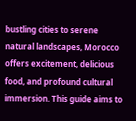bustling cities to serene natural landscapes, Morocco offers excitement, delicious food, and profound cultural immersion. This guide aims to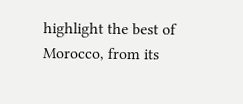highlight the best of Morocco, from its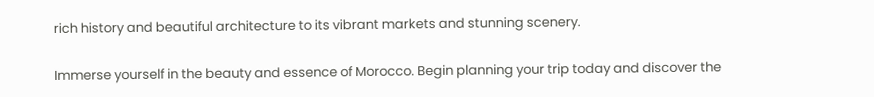rich history and beautiful architecture to its vibrant markets and stunning scenery.

Immerse yourself in the beauty and essence of Morocco. Begin planning your trip today and discover the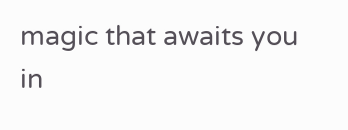magic that awaits you in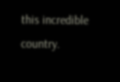this incredible country.